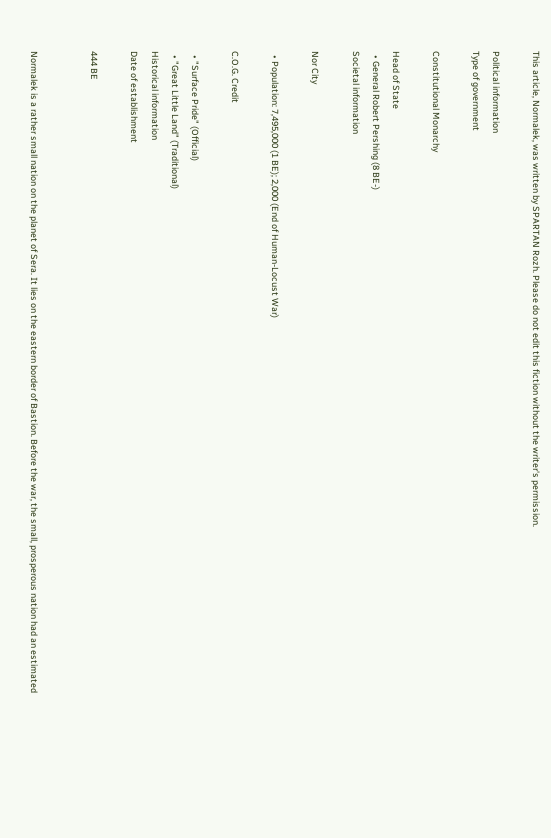This article, Normalek, was written by SPARTAN Rozh. Please do not edit this fiction without the writer's permission.

Political information
Type of government

Constitutional Monarchy

Head of State
  • General Robert Pershing (8 BE-)
Societal information

Nor City

  • Population: 7,495,000 (1 BE); 2,000 (End of Human-Locust War)

C.O.G. Credit

  • "Surface Pride" (Official)
  • "Great Little Land" (Traditional)
Historical information
Date of establishment

444 BE


Normalek is a rather small nation on the planet of Sera. It lies on the eastern border of Bastion. Before the war, the small, prosperous nation had an estimated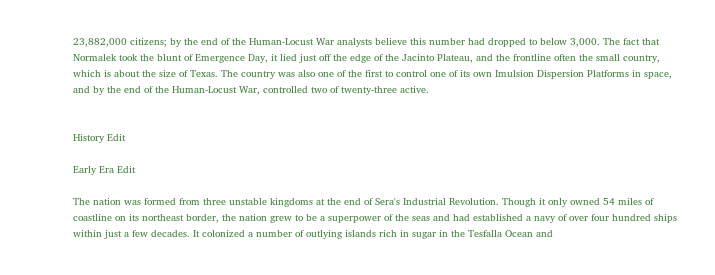23,882,000 citizens; by the end of the Human-Locust War analysts believe this number had dropped to below 3,000. The fact that Normalek took the blunt of Emergence Day, it lied just off the edge of the Jacinto Plateau, and the frontline often the small country, which is about the size of Texas. The country was also one of the first to control one of its own Imulsion Dispersion Platforms in space, and by the end of the Human-Locust War, controlled two of twenty-three active.


History Edit

Early Era Edit

The nation was formed from three unstable kingdoms at the end of Sera's Industrial Revolution. Though it only owned 54 miles of coastline on its northeast border, the nation grew to be a superpower of the seas and had established a navy of over four hundred ships within just a few decades. It colonized a number of outlying islands rich in sugar in the Tesfalla Ocean and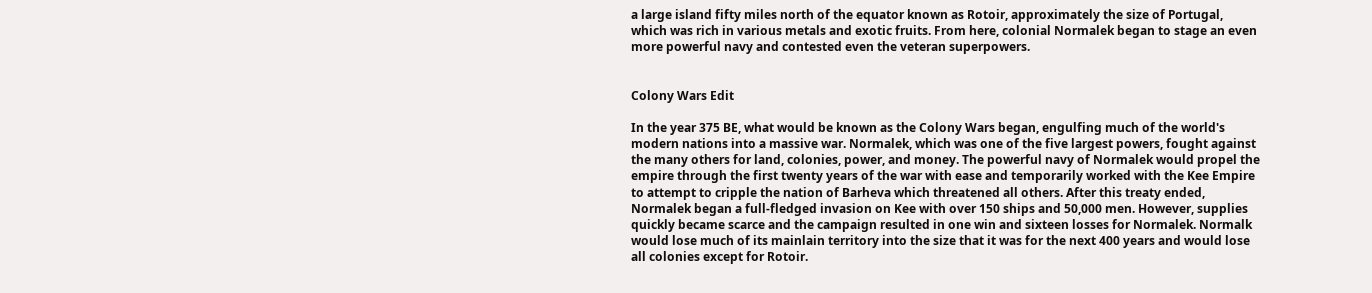a large island fifty miles north of the equator known as Rotoir, approximately the size of Portugal, which was rich in various metals and exotic fruits. From here, colonial Normalek began to stage an even more powerful navy and contested even the veteran superpowers.


Colony Wars Edit

In the year 375 BE, what would be known as the Colony Wars began, engulfing much of the world's modern nations into a massive war. Normalek, which was one of the five largest powers, fought against the many others for land, colonies, power, and money. The powerful navy of Normalek would propel the empire through the first twenty years of the war with ease and temporarily worked with the Kee Empire to attempt to cripple the nation of Barheva which threatened all others. After this treaty ended, Normalek began a full-fledged invasion on Kee with over 150 ships and 50,000 men. However, supplies quickly became scarce and the campaign resulted in one win and sixteen losses for Normalek. Normalk would lose much of its mainlain territory into the size that it was for the next 400 years and would lose all colonies except for Rotoir.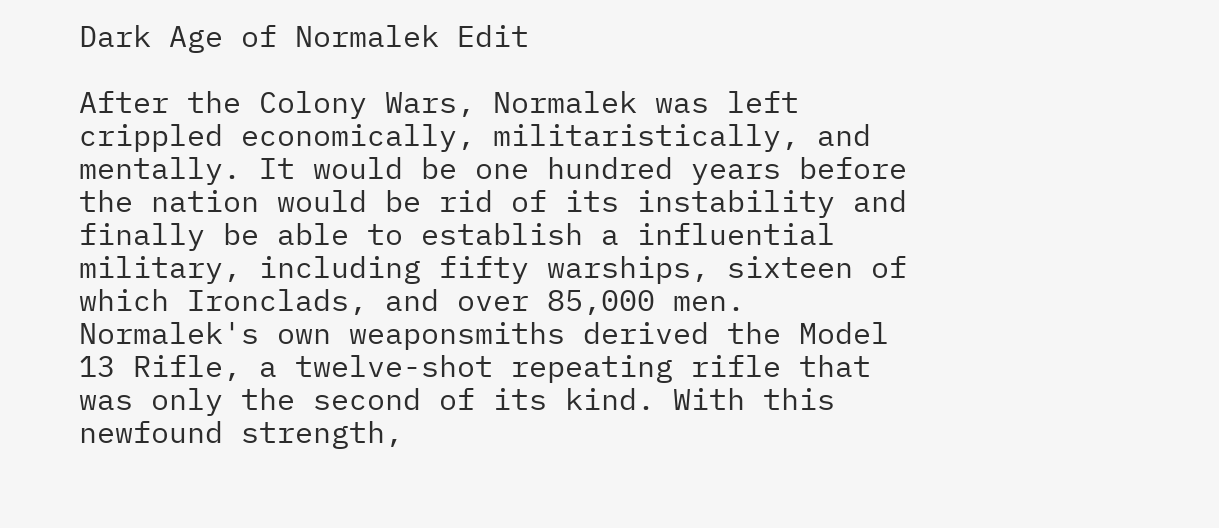Dark Age of Normalek Edit

After the Colony Wars, Normalek was left crippled economically, militaristically, and mentally. It would be one hundred years before the nation would be rid of its instability and finally be able to establish a influential military, including fifty warships, sixteen of which Ironclads, and over 85,000 men. Normalek's own weaponsmiths derived the Model 13 Rifle, a twelve-shot repeating rifle that was only the second of its kind. With this newfound strength,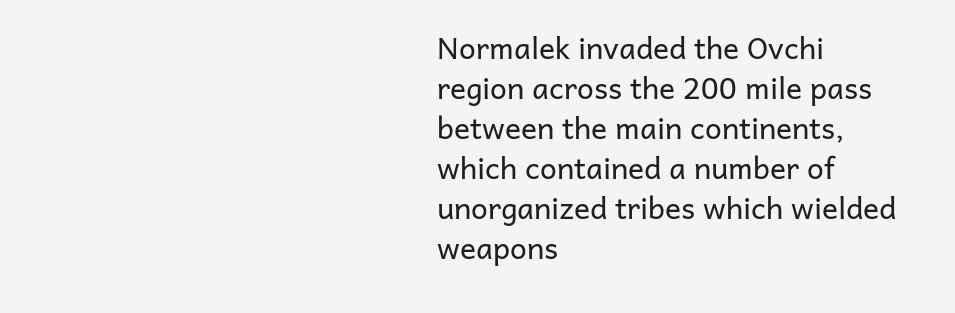Normalek invaded the Ovchi region across the 200 mile pass between the main continents, which contained a number of unorganized tribes which wielded weapons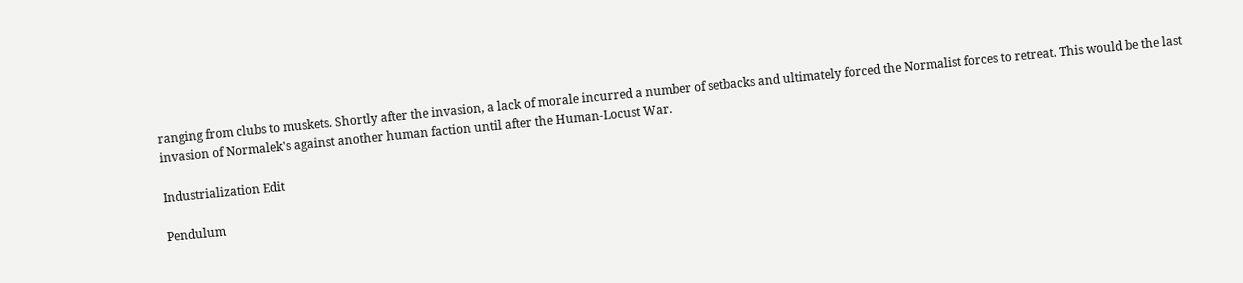ranging from clubs to muskets. Shortly after the invasion, a lack of morale incurred a number of setbacks and ultimately forced the Normalist forces to retreat. This would be the last invasion of Normalek's against another human faction until after the Human-Locust War.

Industrialization Edit

Pendulum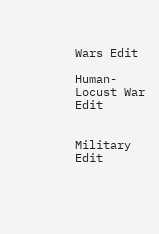Wars Edit

Human-Locust War Edit


Military Edit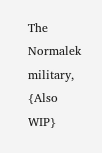The Normalek military, {Also WIP}